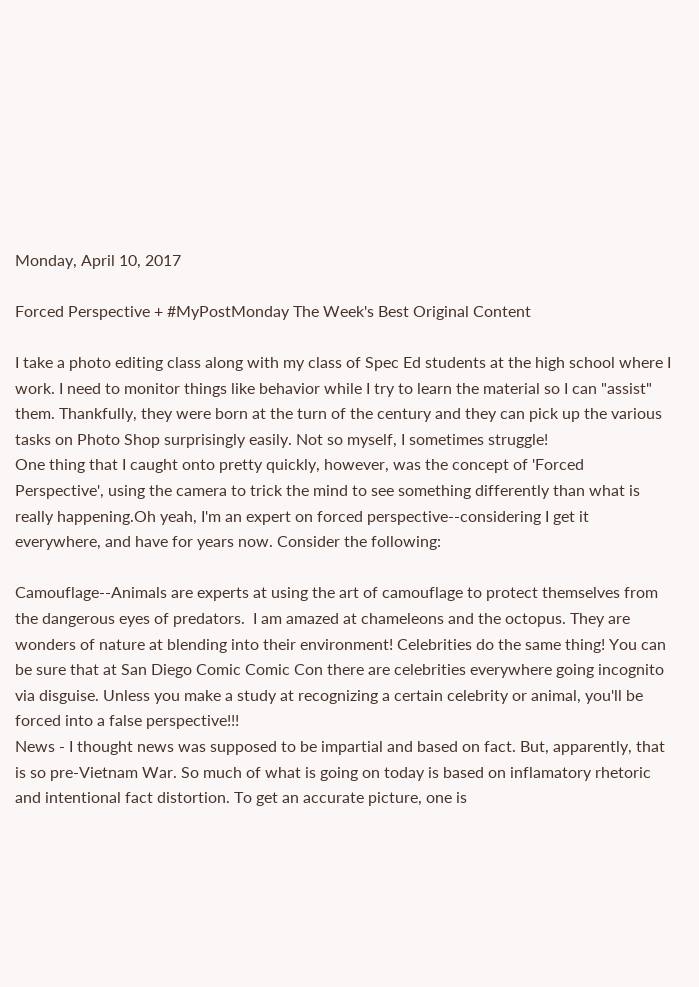Monday, April 10, 2017

Forced Perspective + #MyPostMonday The Week's Best Original Content

I take a photo editing class along with my class of Spec Ed students at the high school where I work. I need to monitor things like behavior while I try to learn the material so I can "assist" them. Thankfully, they were born at the turn of the century and they can pick up the various tasks on Photo Shop surprisingly easily. Not so myself, I sometimes struggle!
One thing that I caught onto pretty quickly, however, was the concept of 'Forced Perspective', using the camera to trick the mind to see something differently than what is really happening.Oh yeah, I'm an expert on forced perspective--considering I get it everywhere, and have for years now. Consider the following:

Camouflage--Animals are experts at using the art of camouflage to protect themselves from the dangerous eyes of predators.  I am amazed at chameleons and the octopus. They are wonders of nature at blending into their environment! Celebrities do the same thing! You can be sure that at San Diego Comic Comic Con there are celebrities everywhere going incognito via disguise. Unless you make a study at recognizing a certain celebrity or animal, you'll be forced into a false perspective!!!
News - I thought news was supposed to be impartial and based on fact. But, apparently, that is so pre-Vietnam War. So much of what is going on today is based on inflamatory rhetoric and intentional fact distortion. To get an accurate picture, one is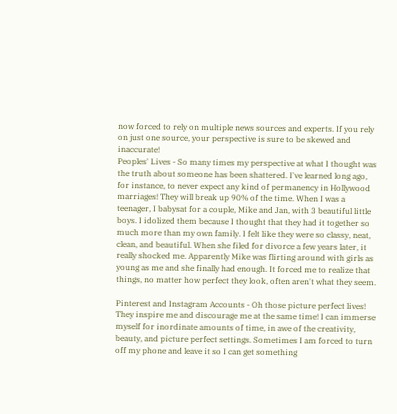now forced to rely on multiple news sources and experts. If you rely on just one source, your perspective is sure to be skewed and inaccurate!
Peoples' Lives - So many times my perspective at what I thought was the truth about someone has been shattered. I've learned long ago, for instance, to never expect any kind of permanency in Hollywood marriages! They will break up 90% of the time. When I was a teenager, I babysat for a couple, Mike and Jan, with 3 beautiful little boys. I idolized them because I thought that they had it together so much more than my own family. I felt like they were so classy, neat, clean, and beautiful. When she filed for divorce a few years later, it really shocked me. Apparently Mike was flirting around with girls as young as me and she finally had enough. It forced me to realize that things, no matter how perfect they look, often aren't what they seem.

Pinterest and Instagram Accounts - Oh those picture perfect lives! They inspire me and discourage me at the same time! I can immerse myself for inordinate amounts of time, in awe of the creativity, beauty, and picture perfect settings. Sometimes I am forced to turn off my phone and leave it so I can get something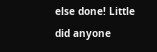else done! Little did anyone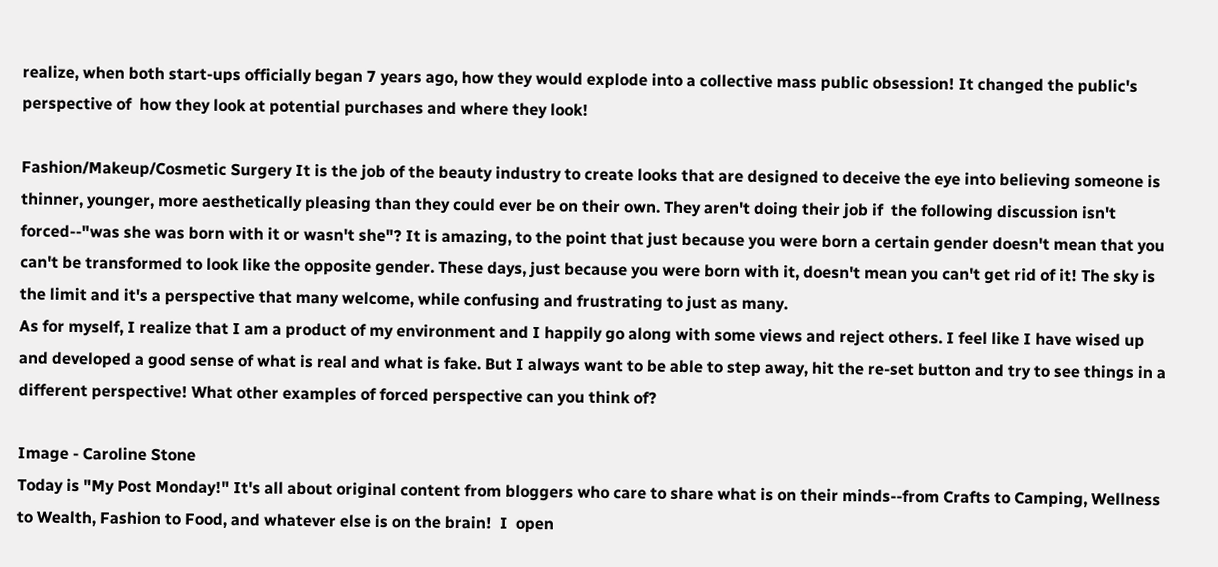realize, when both start-ups officially began 7 years ago, how they would explode into a collective mass public obsession! It changed the public's perspective of  how they look at potential purchases and where they look!

Fashion/Makeup/Cosmetic Surgery It is the job of the beauty industry to create looks that are designed to deceive the eye into believing someone is thinner, younger, more aesthetically pleasing than they could ever be on their own. They aren't doing their job if  the following discussion isn't forced--"was she was born with it or wasn't she"? It is amazing, to the point that just because you were born a certain gender doesn't mean that you can't be transformed to look like the opposite gender. These days, just because you were born with it, doesn't mean you can't get rid of it! The sky is the limit and it's a perspective that many welcome, while confusing and frustrating to just as many.
As for myself, I realize that I am a product of my environment and I happily go along with some views and reject others. I feel like I have wised up and developed a good sense of what is real and what is fake. But I always want to be able to step away, hit the re-set button and try to see things in a different perspective! What other examples of forced perspective can you think of?

Image - Caroline Stone
Today is "My Post Monday!" It's all about original content from bloggers who care to share what is on their minds--from Crafts to Camping, Wellness to Wealth, Fashion to Food, and whatever else is on the brain!  I  open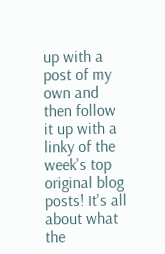up with a post of my own and then follow it up with a linky of the week's top original blog posts! It's all about what the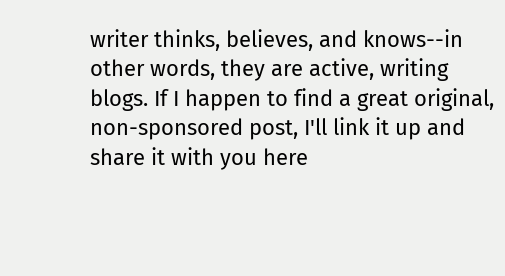writer thinks, believes, and knows--in other words, they are active, writing blogs. If I happen to find a great original, non-sponsored post, I'll link it up and share it with you here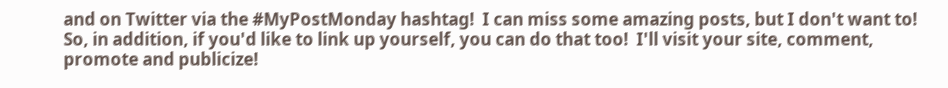and on Twitter via the #MyPostMonday hashtag!  I can miss some amazing posts, but I don't want to!  So, in addition, if you'd like to link up yourself, you can do that too!  I'll visit your site, comment, promote and publicize!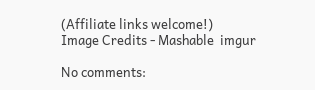(Affiliate links welcome!)
Image Credits - Mashable  imgur

No comments: